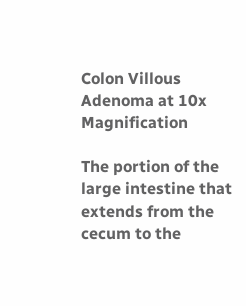Colon Villous Adenoma at 10x Magnification

The portion of the large intestine that extends from the cecum to the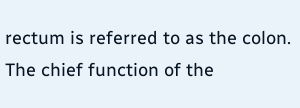rectum is referred to as the colon. The chief function of the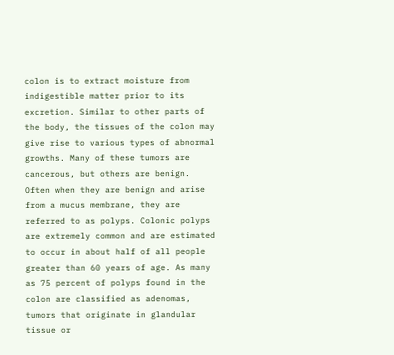colon is to extract moisture from indigestible matter prior to its excretion. Similar to other parts of the body, the tissues of the colon may give rise to various types of abnormal growths. Many of these tumors are cancerous, but others are benign. Often when they are benign and arise from a mucus membrane, they are referred to as polyps. Colonic polyps are extremely common and are estimated to occur in about half of all people greater than 60 years of age. As many as 75 percent of polyps found in the colon are classified as adenomas, tumors that originate in glandular tissue or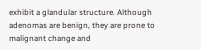exhibit a glandular structure. Although adenomas are benign, they are prone to malignant change and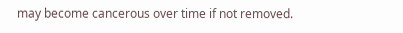may become cancerous over time if not removed.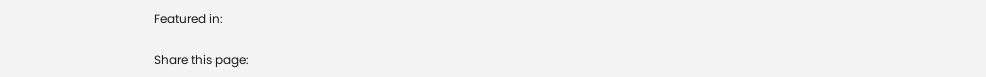Featured in:

Share this page: